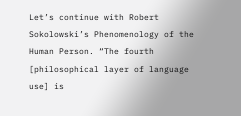Let’s continue with Robert Sokolowski’s Phenomenology of the Human Person. “The fourth [philosophical layer of language use] is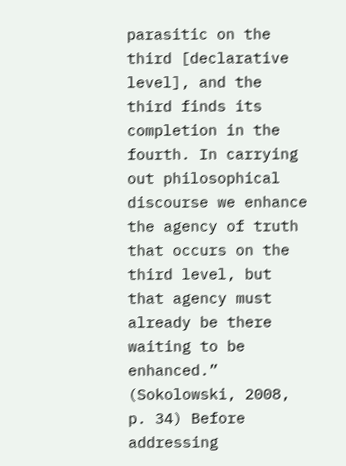parasitic on the third [declarative level], and the third finds its completion in the fourth. In carrying out philosophical discourse we enhance the agency of truth that occurs on the third level, but that agency must already be there waiting to be enhanced.” (Sokolowski, 2008, p. 34) Before addressing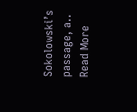Sokolowski’s passage, a.. Read More